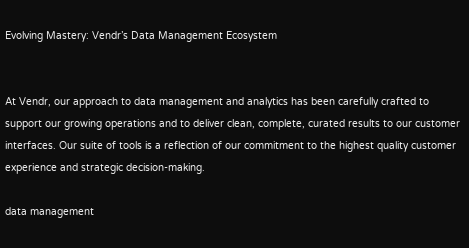Evolving Mastery: Vendr’s Data Management Ecosystem


At Vendr, our approach to data management and analytics has been carefully crafted to support our growing operations and to deliver clean, complete, curated results to our customer interfaces. Our suite of tools is a reflection of our commitment to the highest quality customer experience and strategic decision-making.

data management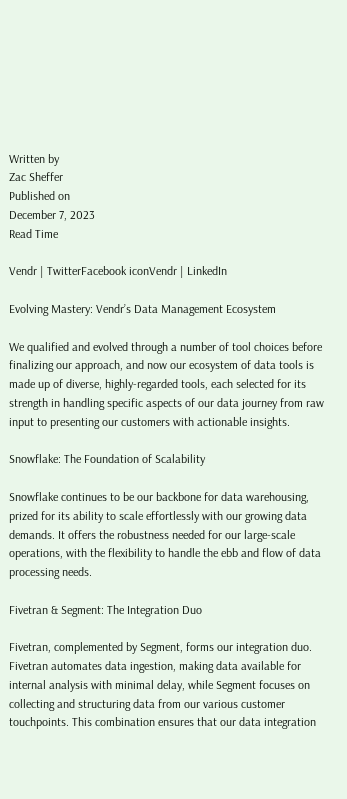Written by
Zac Sheffer
Published on
December 7, 2023
Read Time

Vendr | TwitterFacebook iconVendr | LinkedIn

Evolving Mastery: Vendr’s Data Management Ecosystem

We qualified and evolved through a number of tool choices before finalizing our approach, and now our ecosystem of data tools is made up of diverse, highly-regarded tools, each selected for its strength in handling specific aspects of our data journey from raw input to presenting our customers with actionable insights.

Snowflake: The Foundation of Scalability

Snowflake continues to be our backbone for data warehousing, prized for its ability to scale effortlessly with our growing data demands. It offers the robustness needed for our large-scale operations, with the flexibility to handle the ebb and flow of data processing needs.

Fivetran & Segment: The Integration Duo

Fivetran, complemented by Segment, forms our integration duo. Fivetran automates data ingestion, making data available for internal analysis with minimal delay, while Segment focuses on collecting and structuring data from our various customer touchpoints. This combination ensures that our data integration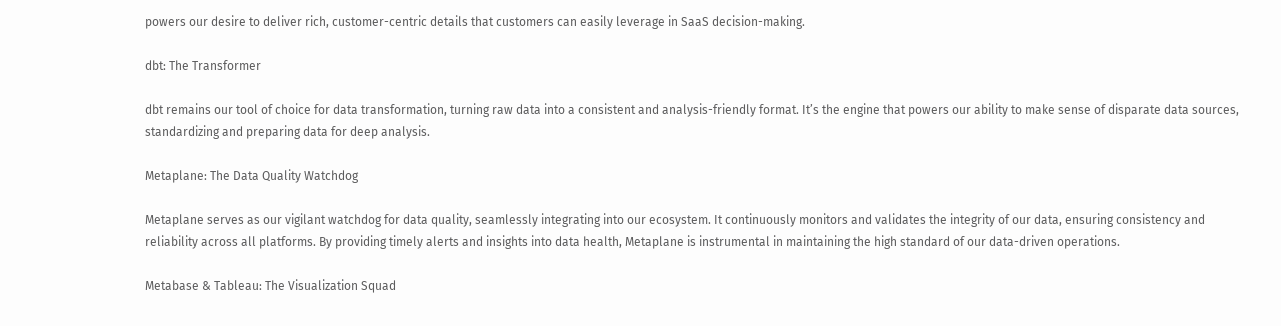powers our desire to deliver rich, customer-centric details that customers can easily leverage in SaaS decision-making.

dbt: The Transformer

dbt remains our tool of choice for data transformation, turning raw data into a consistent and analysis-friendly format. It’s the engine that powers our ability to make sense of disparate data sources, standardizing and preparing data for deep analysis.

Metaplane: The Data Quality Watchdog

Metaplane serves as our vigilant watchdog for data quality, seamlessly integrating into our ecosystem. It continuously monitors and validates the integrity of our data, ensuring consistency and reliability across all platforms. By providing timely alerts and insights into data health, Metaplane is instrumental in maintaining the high standard of our data-driven operations.

Metabase & Tableau: The Visualization Squad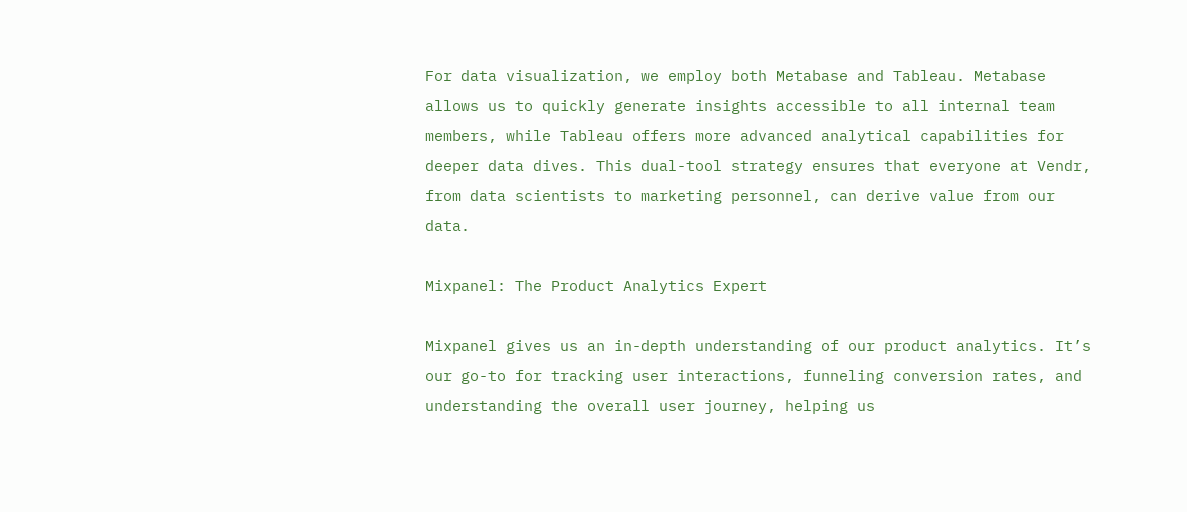For data visualization, we employ both Metabase and Tableau. Metabase allows us to quickly generate insights accessible to all internal team members, while Tableau offers more advanced analytical capabilities for deeper data dives. This dual-tool strategy ensures that everyone at Vendr, from data scientists to marketing personnel, can derive value from our data.

Mixpanel: The Product Analytics Expert

Mixpanel gives us an in-depth understanding of our product analytics. It’s our go-to for tracking user interactions, funneling conversion rates, and understanding the overall user journey, helping us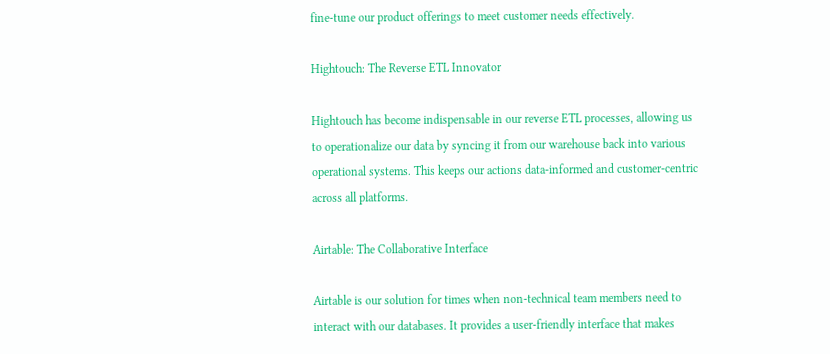fine-tune our product offerings to meet customer needs effectively.

Hightouch: The Reverse ETL Innovator

Hightouch has become indispensable in our reverse ETL processes, allowing us to operationalize our data by syncing it from our warehouse back into various operational systems. This keeps our actions data-informed and customer-centric across all platforms.

Airtable: The Collaborative Interface

Airtable is our solution for times when non-technical team members need to interact with our databases. It provides a user-friendly interface that makes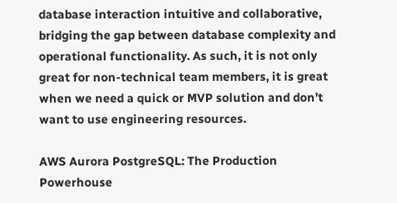database interaction intuitive and collaborative, bridging the gap between database complexity and operational functionality. As such, it is not only great for non-technical team members, it is great when we need a quick or MVP solution and don’t want to use engineering resources.

AWS Aurora PostgreSQL: The Production Powerhouse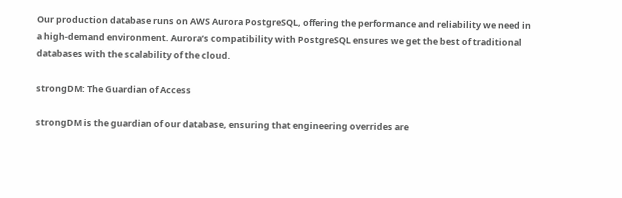Our production database runs on AWS Aurora PostgreSQL, offering the performance and reliability we need in a high-demand environment. Aurora’s compatibility with PostgreSQL ensures we get the best of traditional databases with the scalability of the cloud.

strongDM: The Guardian of Access

strongDM is the guardian of our database, ensuring that engineering overrides are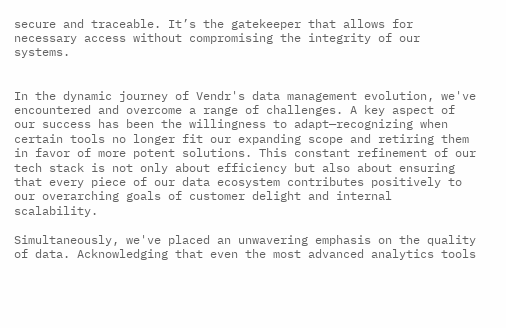secure and traceable. It’s the gatekeeper that allows for necessary access without compromising the integrity of our systems.


In the dynamic journey of Vendr's data management evolution, we've encountered and overcome a range of challenges. A key aspect of our success has been the willingness to adapt—recognizing when certain tools no longer fit our expanding scope and retiring them in favor of more potent solutions. This constant refinement of our tech stack is not only about efficiency but also about ensuring that every piece of our data ecosystem contributes positively to our overarching goals of customer delight and internal scalability.

Simultaneously, we've placed an unwavering emphasis on the quality of data. Acknowledging that even the most advanced analytics tools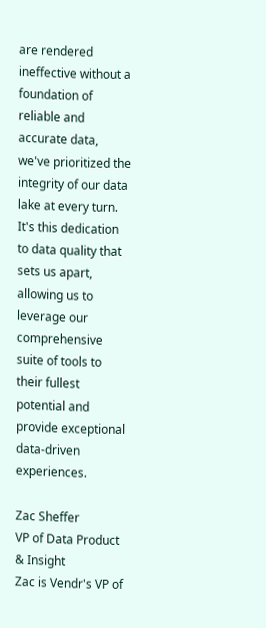are rendered ineffective without a foundation of reliable and accurate data, we've prioritized the integrity of our data lake at every turn. It's this dedication to data quality that sets us apart, allowing us to leverage our comprehensive suite of tools to their fullest potential and provide exceptional data-driven experiences.

Zac Sheffer
VP of Data Product & Insight
Zac is Vendr's VP of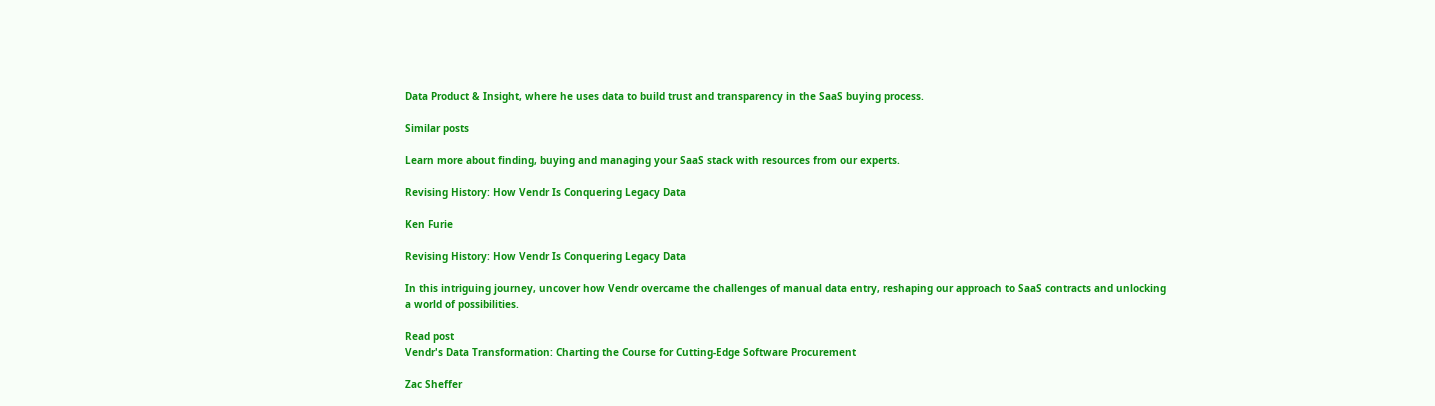Data Product & Insight, where he uses data to build trust and transparency in the SaaS buying process.

Similar posts

Learn more about finding, buying and managing your SaaS stack with resources from our experts.

Revising History: How Vendr Is Conquering Legacy Data

Ken Furie

Revising History: How Vendr Is Conquering Legacy Data

In this intriguing journey, uncover how Vendr overcame the challenges of manual data entry, reshaping our approach to SaaS contracts and unlocking a world of possibilities.

Read post
Vendr's Data Transformation: Charting the Course for Cutting-Edge Software Procurement

Zac Sheffer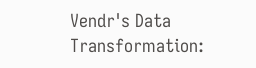Vendr's Data Transformation: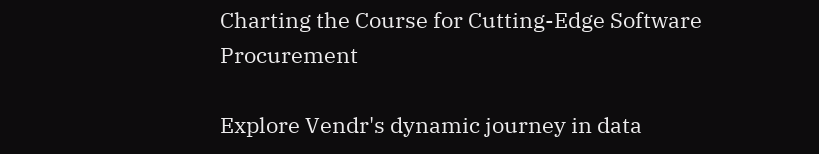Charting the Course for Cutting-Edge Software Procurement

Explore Vendr's dynamic journey in data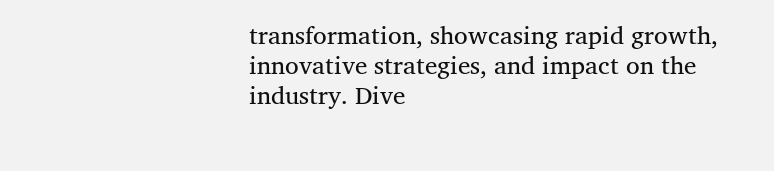transformation, showcasing rapid growth, innovative strategies, and impact on the industry. Dive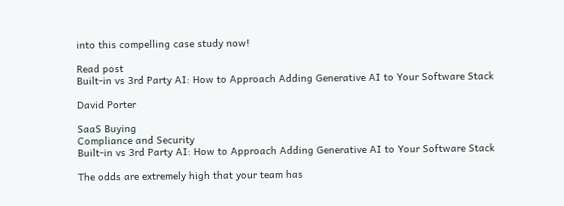into this compelling case study now!

Read post
Built-in vs 3rd Party AI: How to Approach Adding Generative AI to Your Software Stack

David Porter

SaaS Buying
Compliance and Security
Built-in vs 3rd Party AI: How to Approach Adding Generative AI to Your Software Stack

The odds are extremely high that your team has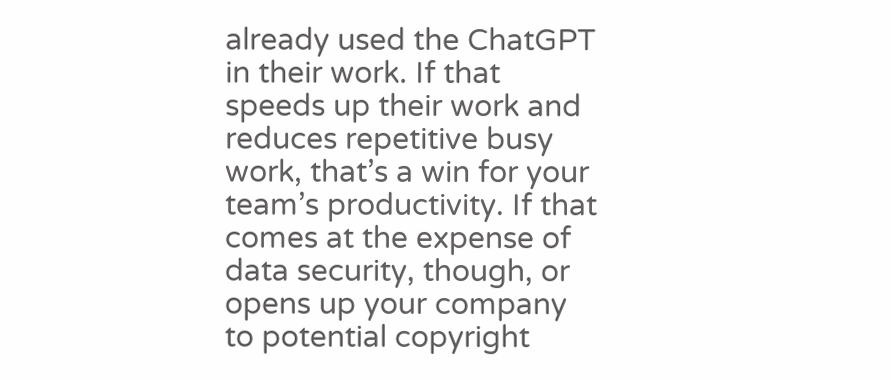already used the ChatGPT in their work. If that speeds up their work and reduces repetitive busy work, that’s a win for your team’s productivity. If that comes at the expense of data security, though, or opens up your company to potential copyright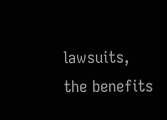lawsuits, the benefits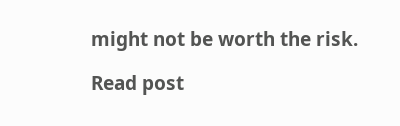might not be worth the risk.

Read post